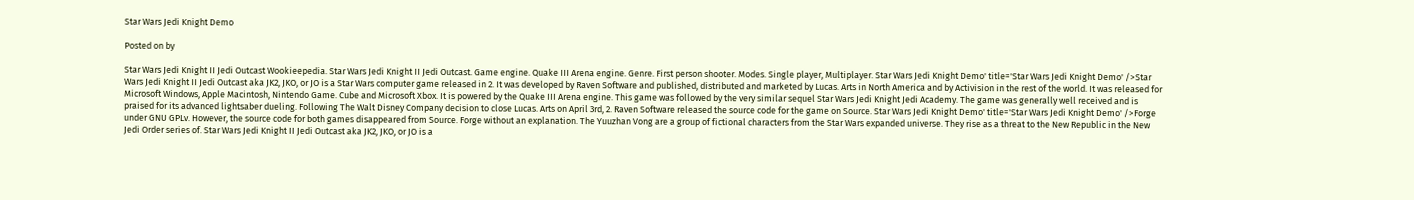Star Wars Jedi Knight Demo

Posted on by

Star Wars Jedi Knight II Jedi Outcast Wookieepedia. Star Wars Jedi Knight II Jedi Outcast. Game engine. Quake III Arena engine. Genre. First person shooter. Modes. Single player, Multiplayer. Star Wars Jedi Knight Demo' title='Star Wars Jedi Knight Demo' />Star Wars Jedi Knight II Jedi Outcast aka JK2, JKO, or JO is a Star Wars computer game released in 2. It was developed by Raven Software and published, distributed and marketed by Lucas. Arts in North America and by Activision in the rest of the world. It was released for Microsoft Windows, Apple Macintosh, Nintendo Game. Cube and Microsoft Xbox. It is powered by the Quake III Arena engine. This game was followed by the very similar sequel Star Wars Jedi Knight Jedi Academy. The game was generally well received and is praised for its advanced lightsaber dueling. Following The Walt Disney Company decision to close Lucas. Arts on April 3rd, 2. Raven Software released the source code for the game on Source. Star Wars Jedi Knight Demo' title='Star Wars Jedi Knight Demo' />Forge under GNU GPLv. However, the source code for both games disappeared from Source. Forge without an explanation. The Yuuzhan Vong are a group of fictional characters from the Star Wars expanded universe. They rise as a threat to the New Republic in the New Jedi Order series of. Star Wars Jedi Knight II Jedi Outcast aka JK2, JKO, or JO is a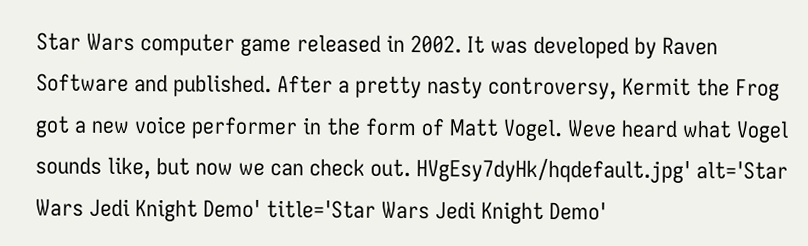Star Wars computer game released in 2002. It was developed by Raven Software and published. After a pretty nasty controversy, Kermit the Frog got a new voice performer in the form of Matt Vogel. Weve heard what Vogel sounds like, but now we can check out. HVgEsy7dyHk/hqdefault.jpg' alt='Star Wars Jedi Knight Demo' title='Star Wars Jedi Knight Demo'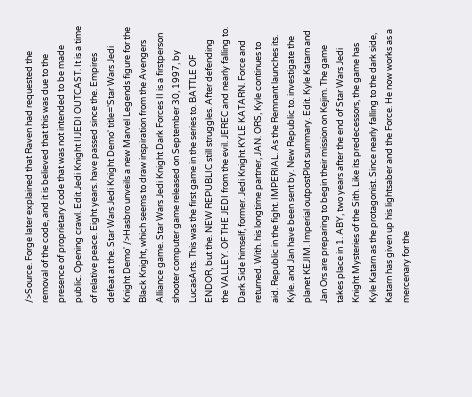/>Source. Forge later explained that Raven had requested the removal of the code, and it is believed that this was due to the presence of proprietary code that was not intended to be made public. Opening crawl. Edit Jedi Knight IIJEDI OUTCAST. It is a time of relative peace. Eight years. have passed since the. Empires defeat at the. Star Wars Jedi Knight Demo' title='Star Wars Jedi Knight Demo' />Hasbro unveils a new Marvel Legends figure for the Black Knight, which seems to draw inspiration from the Avengers Alliance game. Star Wars Jedi Knight Dark Forces II is a firstperson shooter computer game released on September 30, 1997, by LucasArts. This was the first game in the series to. BATTLE OF ENDOR, but the. NEW REPUBLIC still struggles. After defending the VALLEY. OF THE JEDI from the evil. JEREC and nearly falling to. Dark Side himself, former. Jedi Knight KYLE KATARN. Force and returned. With. his longtime partner, JAN. ORS, Kyle continues to aid. Republic in the fight. IMPERIAL. As the Remnant launches its. Kyle. and Jan have been sent by. New Republic to. investigate the planet KEJIM. Imperial outpostPlot summary. Edit. Kyle Katarn and Jan Ors are preparing to begin their mission on Kejim. The game takes place in 1. ABY, two years after the end of Star Wars Jedi Knight Mysteries of the Sith. Like its predecessors, the game has Kyle Katarn as the protagonist. Since nearly falling to the dark side, Katarn has given up his lightsaber and the Force. He now works as a mercenary for the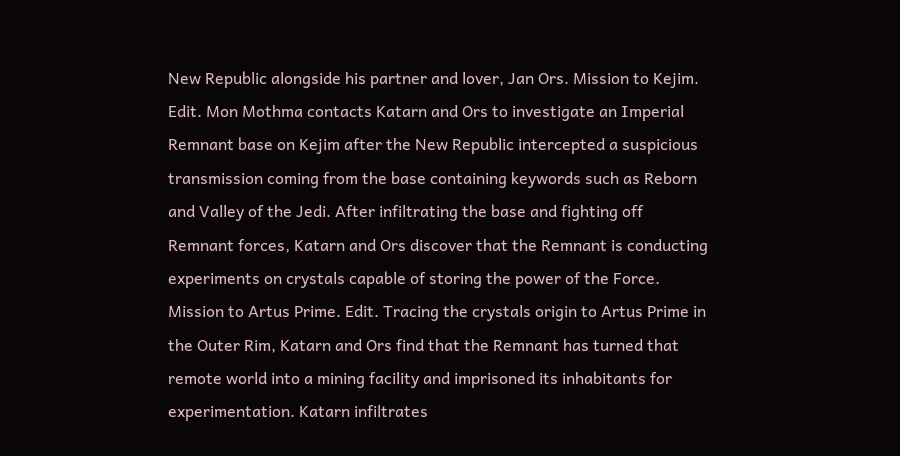New Republic alongside his partner and lover, Jan Ors. Mission to Kejim. Edit. Mon Mothma contacts Katarn and Ors to investigate an Imperial Remnant base on Kejim after the New Republic intercepted a suspicious transmission coming from the base containing keywords such as Reborn and Valley of the Jedi. After infiltrating the base and fighting off Remnant forces, Katarn and Ors discover that the Remnant is conducting experiments on crystals capable of storing the power of the Force. Mission to Artus Prime. Edit. Tracing the crystals origin to Artus Prime in the Outer Rim, Katarn and Ors find that the Remnant has turned that remote world into a mining facility and imprisoned its inhabitants for experimentation. Katarn infiltrates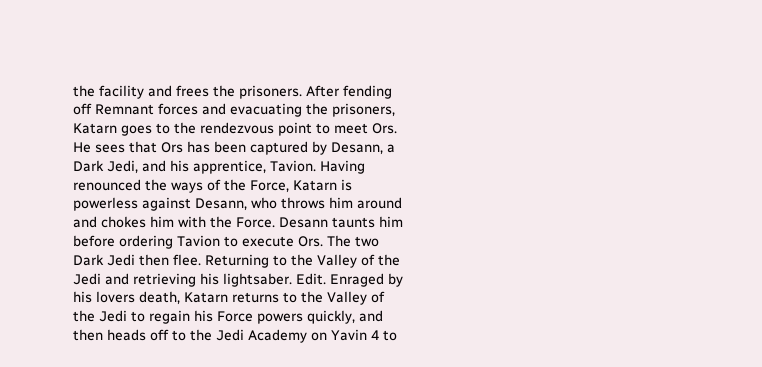the facility and frees the prisoners. After fending off Remnant forces and evacuating the prisoners, Katarn goes to the rendezvous point to meet Ors. He sees that Ors has been captured by Desann, a Dark Jedi, and his apprentice, Tavion. Having renounced the ways of the Force, Katarn is powerless against Desann, who throws him around and chokes him with the Force. Desann taunts him before ordering Tavion to execute Ors. The two Dark Jedi then flee. Returning to the Valley of the Jedi and retrieving his lightsaber. Edit. Enraged by his lovers death, Katarn returns to the Valley of the Jedi to regain his Force powers quickly, and then heads off to the Jedi Academy on Yavin 4 to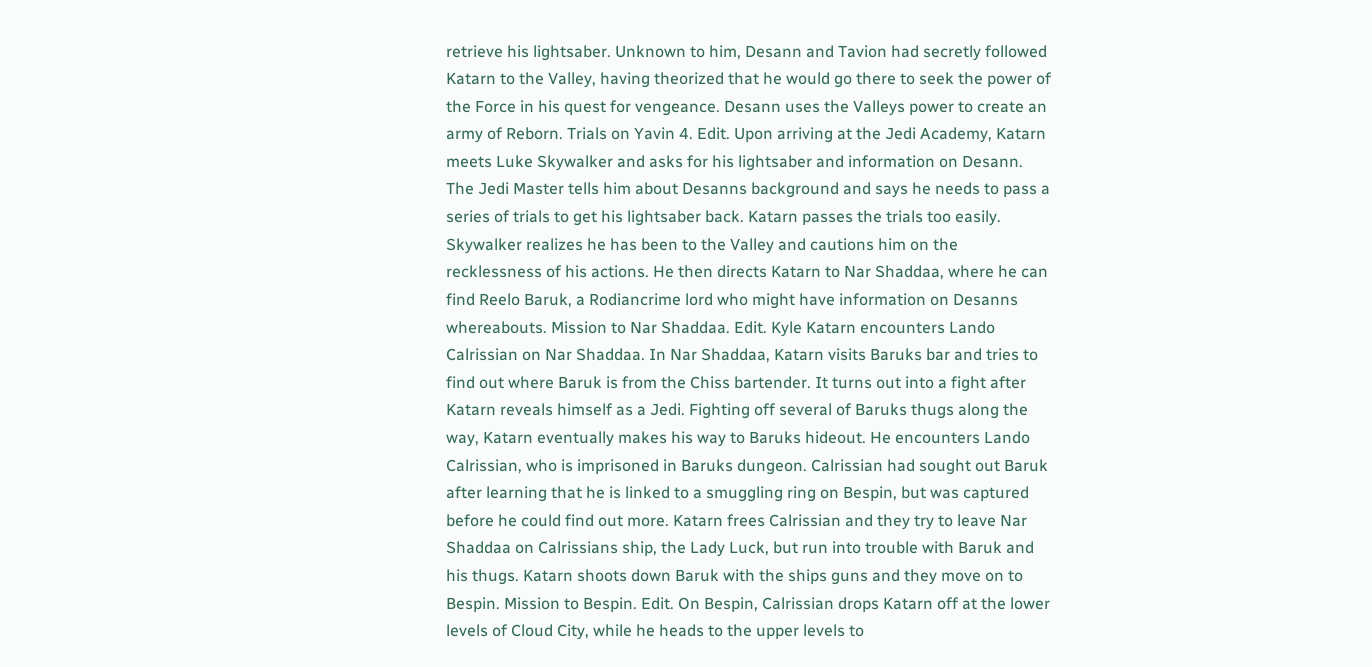retrieve his lightsaber. Unknown to him, Desann and Tavion had secretly followed Katarn to the Valley, having theorized that he would go there to seek the power of the Force in his quest for vengeance. Desann uses the Valleys power to create an army of Reborn. Trials on Yavin 4. Edit. Upon arriving at the Jedi Academy, Katarn meets Luke Skywalker and asks for his lightsaber and information on Desann. The Jedi Master tells him about Desanns background and says he needs to pass a series of trials to get his lightsaber back. Katarn passes the trials too easily. Skywalker realizes he has been to the Valley and cautions him on the recklessness of his actions. He then directs Katarn to Nar Shaddaa, where he can find Reelo Baruk, a Rodiancrime lord who might have information on Desanns whereabouts. Mission to Nar Shaddaa. Edit. Kyle Katarn encounters Lando Calrissian on Nar Shaddaa. In Nar Shaddaa, Katarn visits Baruks bar and tries to find out where Baruk is from the Chiss bartender. It turns out into a fight after Katarn reveals himself as a Jedi. Fighting off several of Baruks thugs along the way, Katarn eventually makes his way to Baruks hideout. He encounters Lando Calrissian, who is imprisoned in Baruks dungeon. Calrissian had sought out Baruk after learning that he is linked to a smuggling ring on Bespin, but was captured before he could find out more. Katarn frees Calrissian and they try to leave Nar Shaddaa on Calrissians ship, the Lady Luck, but run into trouble with Baruk and his thugs. Katarn shoots down Baruk with the ships guns and they move on to Bespin. Mission to Bespin. Edit. On Bespin, Calrissian drops Katarn off at the lower levels of Cloud City, while he heads to the upper levels to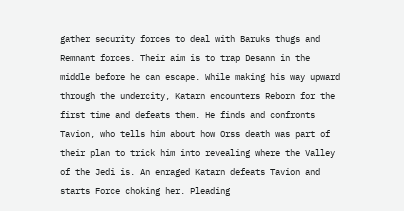gather security forces to deal with Baruks thugs and Remnant forces. Their aim is to trap Desann in the middle before he can escape. While making his way upward through the undercity, Katarn encounters Reborn for the first time and defeats them. He finds and confronts Tavion, who tells him about how Orss death was part of their plan to trick him into revealing where the Valley of the Jedi is. An enraged Katarn defeats Tavion and starts Force choking her. Pleading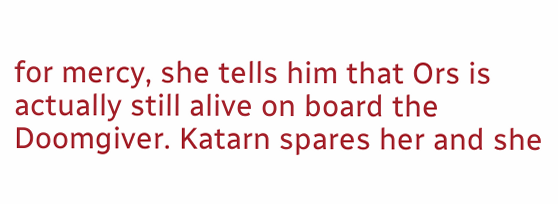for mercy, she tells him that Ors is actually still alive on board the Doomgiver. Katarn spares her and she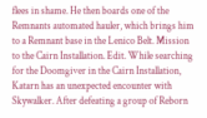flees in shame. He then boards one of the Remnants automated hauler, which brings him to a Remnant base in the Lenico Belt. Mission to the Cairn Installation. Edit. While searching for the Doomgiver in the Cairn Installation, Katarn has an unexpected encounter with Skywalker. After defeating a group of Reborn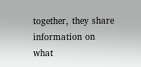together, they share information on what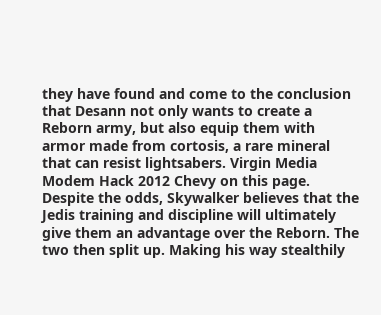they have found and come to the conclusion that Desann not only wants to create a Reborn army, but also equip them with armor made from cortosis, a rare mineral that can resist lightsabers. Virgin Media Modem Hack 2012 Chevy on this page. Despite the odds, Skywalker believes that the Jedis training and discipline will ultimately give them an advantage over the Reborn. The two then split up. Making his way stealthily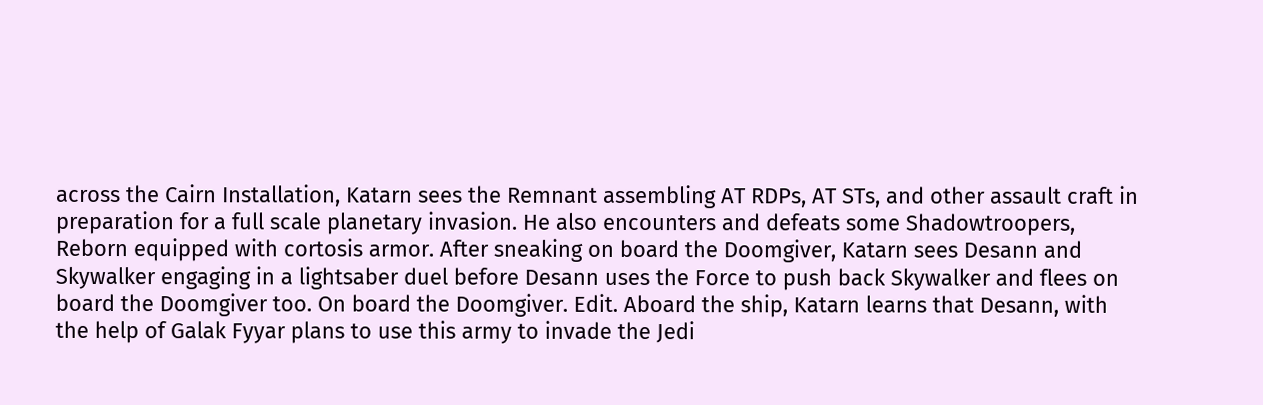across the Cairn Installation, Katarn sees the Remnant assembling AT RDPs, AT STs, and other assault craft in preparation for a full scale planetary invasion. He also encounters and defeats some Shadowtroopers, Reborn equipped with cortosis armor. After sneaking on board the Doomgiver, Katarn sees Desann and Skywalker engaging in a lightsaber duel before Desann uses the Force to push back Skywalker and flees on board the Doomgiver too. On board the Doomgiver. Edit. Aboard the ship, Katarn learns that Desann, with the help of Galak Fyyar plans to use this army to invade the Jedi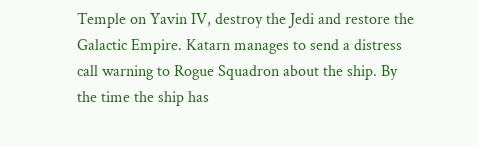Temple on Yavin IV, destroy the Jedi and restore the Galactic Empire. Katarn manages to send a distress call warning to Rogue Squadron about the ship. By the time the ship has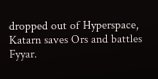dropped out of Hyperspace, Katarn saves Ors and battles Fyyar.